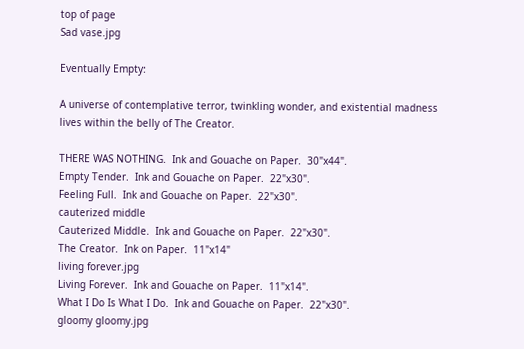top of page
Sad vase.jpg

Eventually Empty:

A universe of contemplative terror, twinkling wonder, and existential madness lives within the belly of The Creator.

THERE WAS NOTHING.  Ink and Gouache on Paper.  30"x44".
Empty Tender.  Ink and Gouache on Paper.  22"x30".
Feeling Full.  Ink and Gouache on Paper.  22"x30".
cauterized middle
Cauterized Middle.  Ink and Gouache on Paper.  22"x30".
The Creator.  Ink on Paper.  11"x14"
living forever.jpg
Living Forever.  Ink and Gouache on Paper.  11"x14".
What I Do Is What I Do.  Ink and Gouache on Paper.  22"x30".
gloomy gloomy.jpg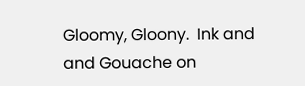Gloomy, Gloony.  Ink and and Gouache on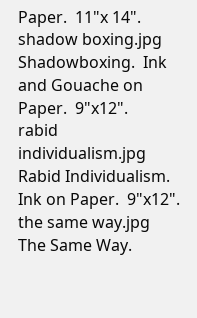Paper.  11"x 14".
shadow boxing.jpg
Shadowboxing.  Ink and Gouache on Paper.  9"x12".
rabid individualism.jpg
Rabid Individualism.  Ink on Paper.  9"x12".
the same way.jpg
The Same Way.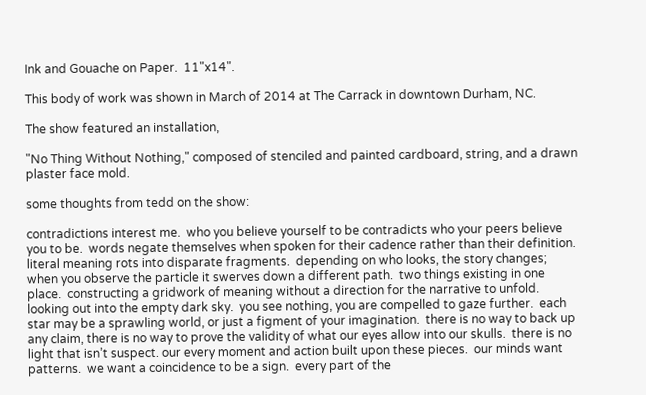Ink and Gouache on Paper.  11"x14".

This body of work was shown in March of 2014 at The Carrack in downtown Durham, NC.

The show featured an installation,

"No Thing Without Nothing," composed of stenciled and painted cardboard, string, and a drawn plaster face mold.

some thoughts from tedd on the show:

contradictions interest me.  who you believe yourself to be contradicts who your peers believe you to be.  words negate themselves when spoken for their cadence rather than their definition.  literal meaning rots into disparate fragments.  depending on who looks, the story changes; when you observe the particle it swerves down a different path.  two things existing in one place.  constructing a gridwork of meaning without a direction for the narrative to unfold.   looking out into the empty dark sky.  you see nothing, you are compelled to gaze further.  each star may be a sprawling world, or just a figment of your imagination.  there is no way to back up any claim, there is no way to prove the validity of what our eyes allow into our skulls.  there is no light that isn’t suspect. our every moment and action built upon these pieces.  our minds want patterns.  we want a coincidence to be a sign.  every part of the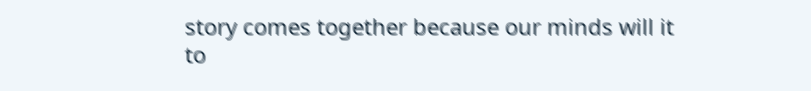story comes together because our minds will it to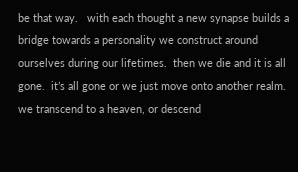be that way.   with each thought a new synapse builds a bridge towards a personality we construct around ourselves during our lifetimes.  then we die and it is all gone.  it’s all gone or we just move onto another realm.  we transcend to a heaven, or descend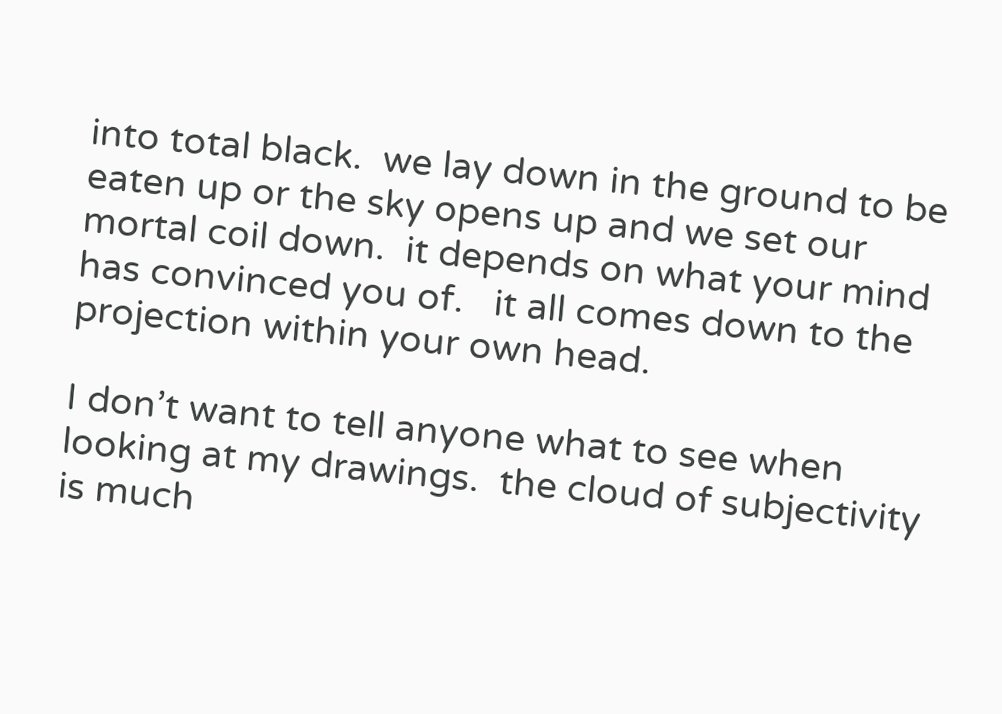into total black.  we lay down in the ground to be eaten up or the sky opens up and we set our mortal coil down.  it depends on what your mind has convinced you of.   it all comes down to the projection within your own head.

I don’t want to tell anyone what to see when looking at my drawings.  the cloud of subjectivity is much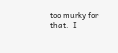too murky for that.  I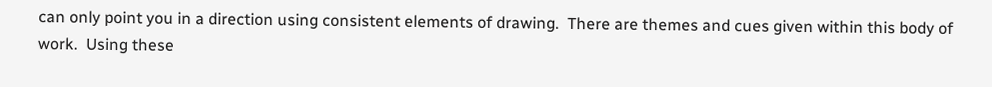can only point you in a direction using consistent elements of drawing.  There are themes and cues given within this body of work.  Using these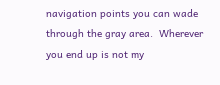navigation points you can wade through the gray area.  Wherever you end up is not my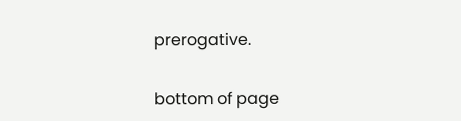prerogative.

bottom of page